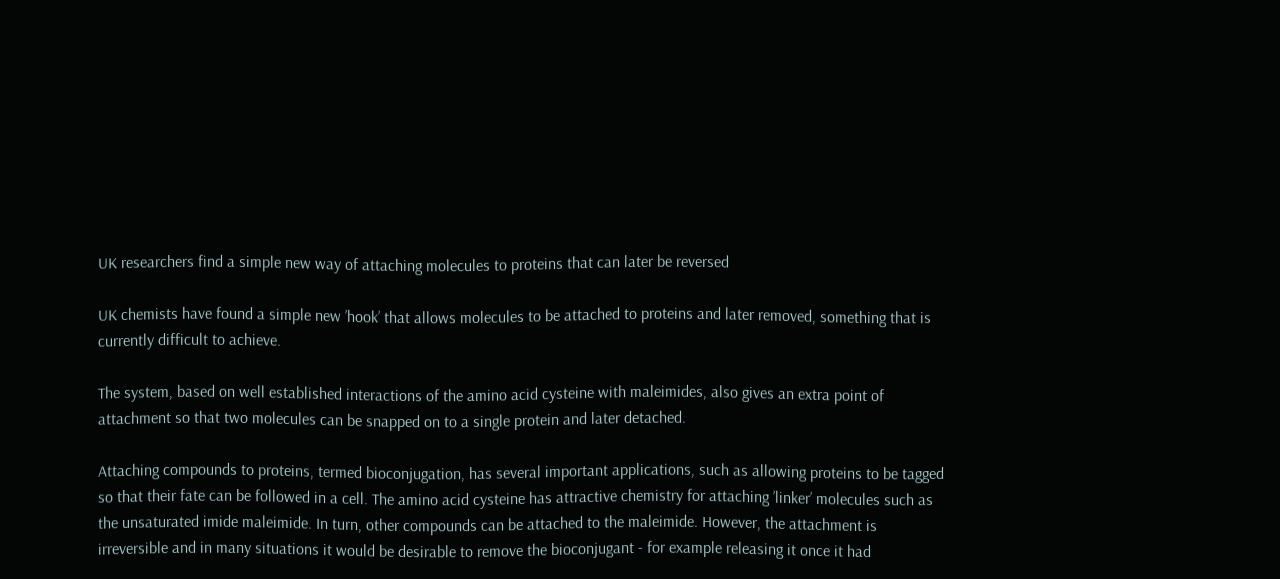UK researchers find a simple new way of attaching molecules to proteins that can later be reversed

UK chemists have found a simple new ’hook’ that allows molecules to be attached to proteins and later removed, something that is currently difficult to achieve.

The system, based on well established interactions of the amino acid cysteine with maleimides, also gives an extra point of attachment so that two molecules can be snapped on to a single protein and later detached.

Attaching compounds to proteins, termed bioconjugation, has several important applications, such as allowing proteins to be tagged so that their fate can be followed in a cell. The amino acid cysteine has attractive chemistry for attaching ’linker’ molecules such as the unsaturated imide maleimide. In turn, other compounds can be attached to the maleimide. However, the attachment is irreversible and in many situations it would be desirable to remove the bioconjugant - for example releasing it once it had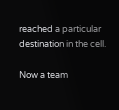reached a particular destination in the cell.

Now a team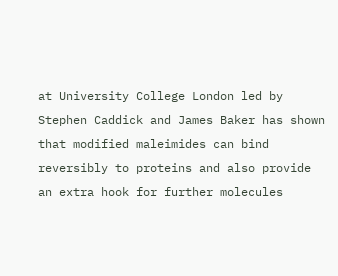at University College London led by Stephen Caddick and James Baker has shown that modified maleimides can bind reversibly to proteins and also provide an extra hook for further molecules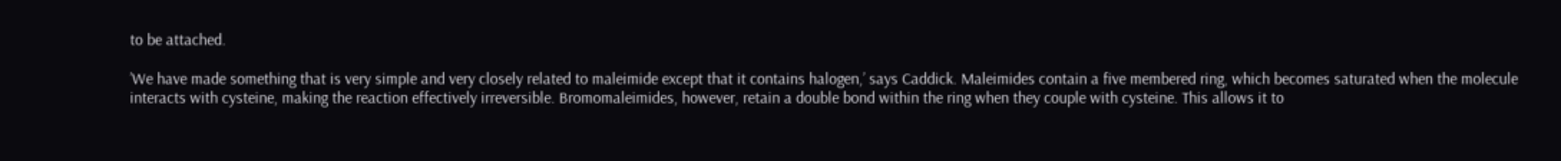to be attached.

’We have made something that is very simple and very closely related to maleimide except that it contains halogen,’ says Caddick. Maleimides contain a five membered ring, which becomes saturated when the molecule interacts with cysteine, making the reaction effectively irreversible. Bromomaleimides, however, retain a double bond within the ring when they couple with cysteine. This allows it to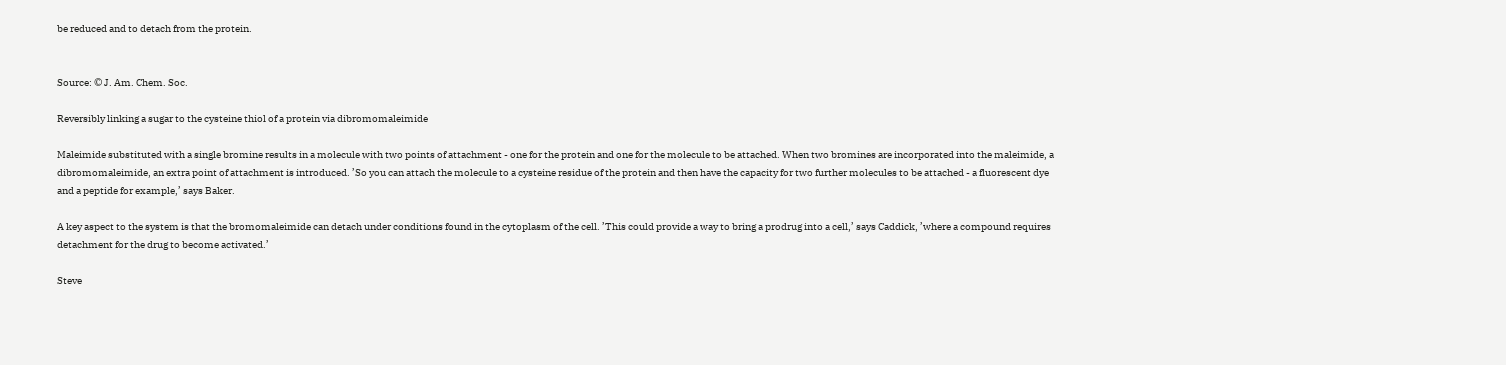be reduced and to detach from the protein.


Source: © J. Am. Chem. Soc.

Reversibly linking a sugar to the cysteine thiol of a protein via dibromomaleimide

Maleimide substituted with a single bromine results in a molecule with two points of attachment - one for the protein and one for the molecule to be attached. When two bromines are incorporated into the maleimide, a dibromomaleimide, an extra point of attachment is introduced. ’So you can attach the molecule to a cysteine residue of the protein and then have the capacity for two further molecules to be attached - a fluorescent dye and a peptide for example,’ says Baker.

A key aspect to the system is that the bromomaleimide can detach under conditions found in the cytoplasm of the cell. ’This could provide a way to bring a prodrug into a cell,’ says Caddick, ’where a compound requires detachment for the drug to become activated.’

Steve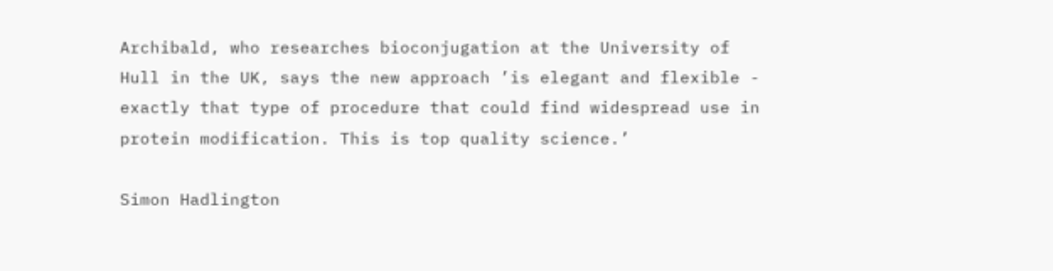Archibald, who researches bioconjugation at the University of Hull in the UK, says the new approach ’is elegant and flexible - exactly that type of procedure that could find widespread use in protein modification. This is top quality science.’

Simon Hadlington